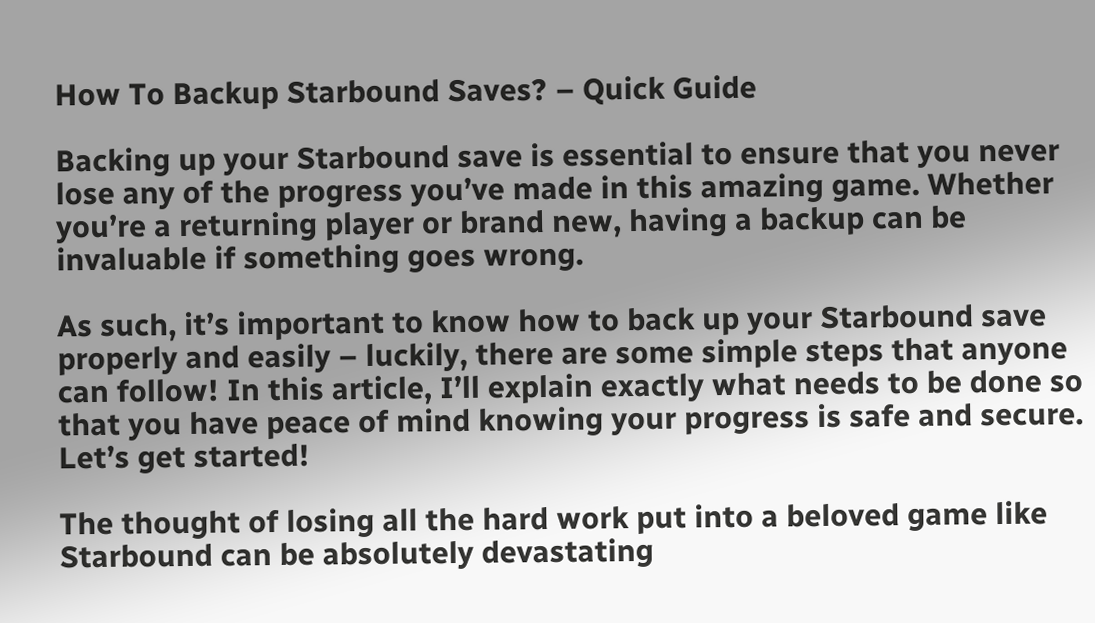How To Backup Starbound Saves? – Quick Guide

Backing up your Starbound save is essential to ensure that you never lose any of the progress you’ve made in this amazing game. Whether you’re a returning player or brand new, having a backup can be invaluable if something goes wrong.

As such, it’s important to know how to back up your Starbound save properly and easily – luckily, there are some simple steps that anyone can follow! In this article, I’ll explain exactly what needs to be done so that you have peace of mind knowing your progress is safe and secure. Let’s get started!

The thought of losing all the hard work put into a beloved game like Starbound can be absolutely devastating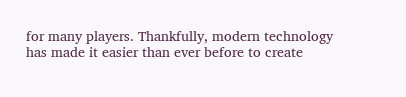for many players. Thankfully, modern technology has made it easier than ever before to create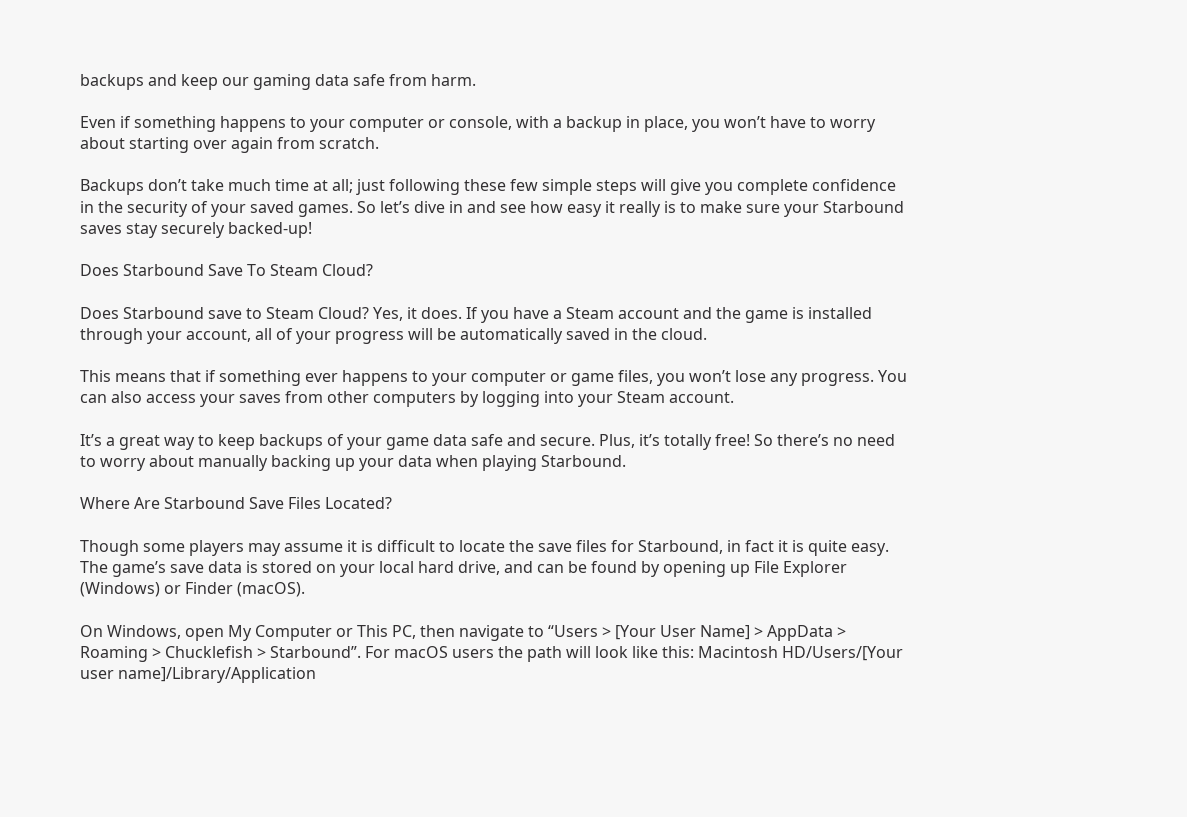backups and keep our gaming data safe from harm.

Even if something happens to your computer or console, with a backup in place, you won’t have to worry about starting over again from scratch.

Backups don’t take much time at all; just following these few simple steps will give you complete confidence in the security of your saved games. So let’s dive in and see how easy it really is to make sure your Starbound saves stay securely backed-up!

Does Starbound Save To Steam Cloud?

Does Starbound save to Steam Cloud? Yes, it does. If you have a Steam account and the game is installed through your account, all of your progress will be automatically saved in the cloud.

This means that if something ever happens to your computer or game files, you won’t lose any progress. You can also access your saves from other computers by logging into your Steam account.

It’s a great way to keep backups of your game data safe and secure. Plus, it’s totally free! So there’s no need to worry about manually backing up your data when playing Starbound.

Where Are Starbound Save Files Located?

Though some players may assume it is difficult to locate the save files for Starbound, in fact it is quite easy. The game’s save data is stored on your local hard drive, and can be found by opening up File Explorer (Windows) or Finder (macOS).

On Windows, open My Computer or This PC, then navigate to “Users > [Your User Name] > AppData > Roaming > Chucklefish > Starbound”. For macOS users the path will look like this: Macintosh HD/Users/[Your user name]/Library/Application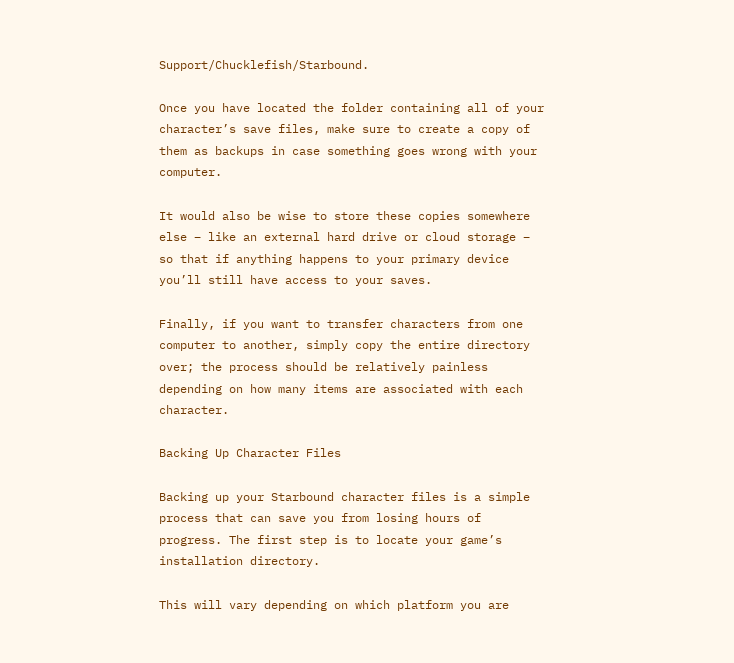Support/Chucklefish/Starbound.

Once you have located the folder containing all of your character’s save files, make sure to create a copy of them as backups in case something goes wrong with your computer.

It would also be wise to store these copies somewhere else – like an external hard drive or cloud storage – so that if anything happens to your primary device you’ll still have access to your saves.

Finally, if you want to transfer characters from one computer to another, simply copy the entire directory over; the process should be relatively painless depending on how many items are associated with each character.

Backing Up Character Files

Backing up your Starbound character files is a simple process that can save you from losing hours of progress. The first step is to locate your game’s installation directory.

This will vary depending on which platform you are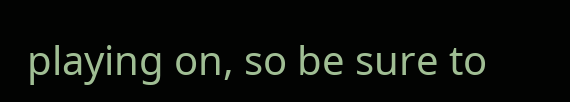playing on, so be sure to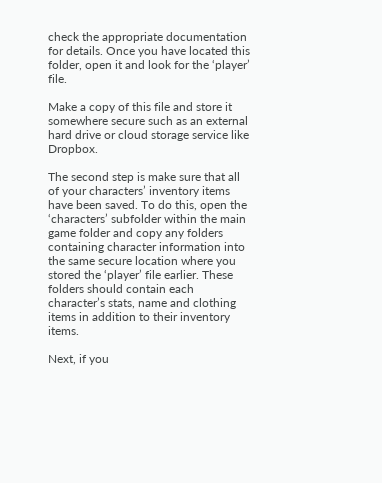check the appropriate documentation for details. Once you have located this folder, open it and look for the ‘player’ file.

Make a copy of this file and store it somewhere secure such as an external hard drive or cloud storage service like Dropbox.

The second step is make sure that all of your characters’ inventory items have been saved. To do this, open the ‘characters’ subfolder within the main game folder and copy any folders containing character information into the same secure location where you stored the ‘player’ file earlier. These folders should contain each character’s stats, name and clothing items in addition to their inventory items.

Next, if you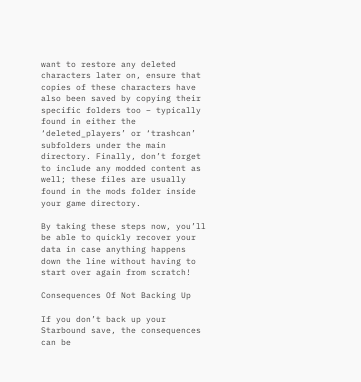want to restore any deleted characters later on, ensure that copies of these characters have also been saved by copying their specific folders too – typically found in either the ‘deleted_players’ or ‘trashcan’ subfolders under the main directory. Finally, don’t forget to include any modded content as well; these files are usually found in the mods folder inside your game directory.

By taking these steps now, you’ll be able to quickly recover your data in case anything happens down the line without having to start over again from scratch!

Consequences Of Not Backing Up

If you don’t back up your Starbound save, the consequences can be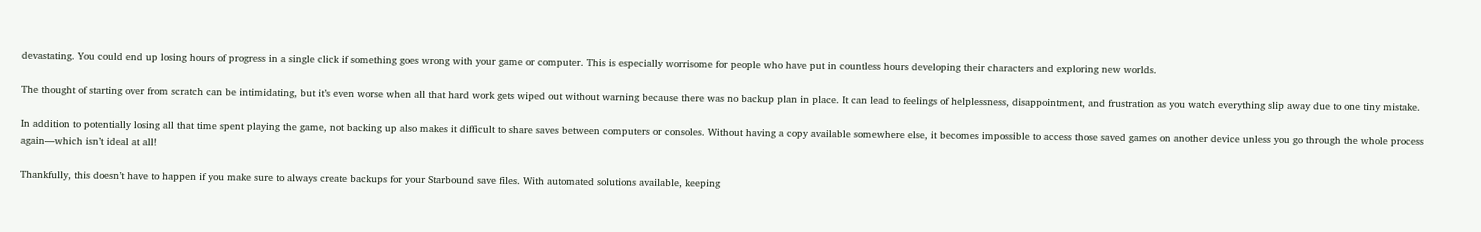devastating. You could end up losing hours of progress in a single click if something goes wrong with your game or computer. This is especially worrisome for people who have put in countless hours developing their characters and exploring new worlds.

The thought of starting over from scratch can be intimidating, but it’s even worse when all that hard work gets wiped out without warning because there was no backup plan in place. It can lead to feelings of helplessness, disappointment, and frustration as you watch everything slip away due to one tiny mistake.

In addition to potentially losing all that time spent playing the game, not backing up also makes it difficult to share saves between computers or consoles. Without having a copy available somewhere else, it becomes impossible to access those saved games on another device unless you go through the whole process again—which isn’t ideal at all!

Thankfully, this doesn’t have to happen if you make sure to always create backups for your Starbound save files. With automated solutions available, keeping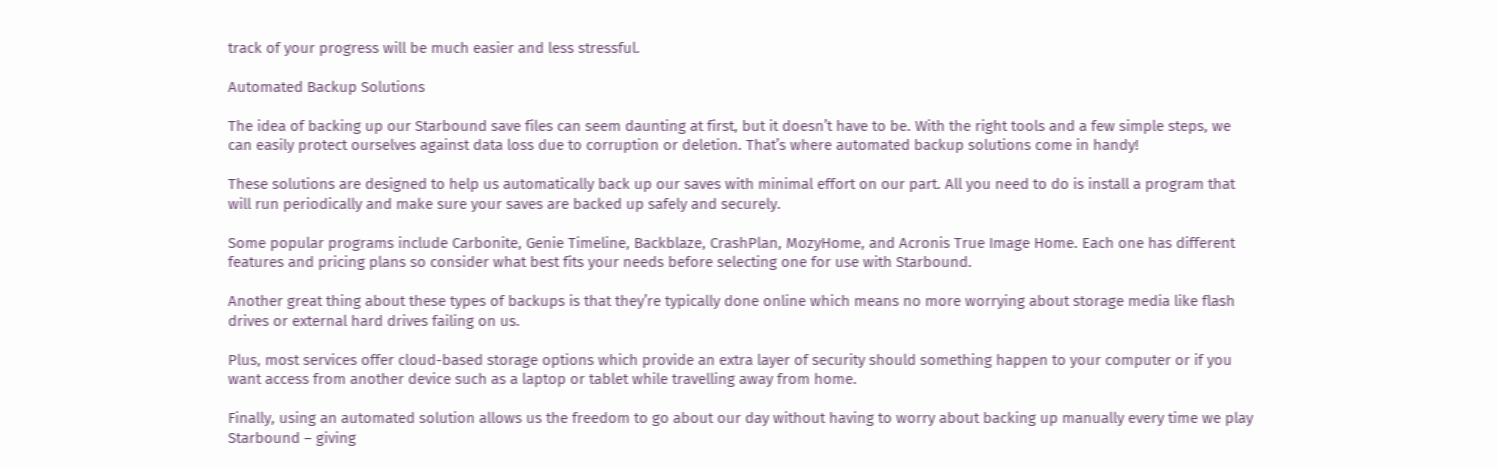track of your progress will be much easier and less stressful.

Automated Backup Solutions

The idea of backing up our Starbound save files can seem daunting at first, but it doesn’t have to be. With the right tools and a few simple steps, we can easily protect ourselves against data loss due to corruption or deletion. That’s where automated backup solutions come in handy!

These solutions are designed to help us automatically back up our saves with minimal effort on our part. All you need to do is install a program that will run periodically and make sure your saves are backed up safely and securely.

Some popular programs include Carbonite, Genie Timeline, Backblaze, CrashPlan, MozyHome, and Acronis True Image Home. Each one has different features and pricing plans so consider what best fits your needs before selecting one for use with Starbound.

Another great thing about these types of backups is that they’re typically done online which means no more worrying about storage media like flash drives or external hard drives failing on us.

Plus, most services offer cloud-based storage options which provide an extra layer of security should something happen to your computer or if you want access from another device such as a laptop or tablet while travelling away from home.

Finally, using an automated solution allows us the freedom to go about our day without having to worry about backing up manually every time we play Starbound – giving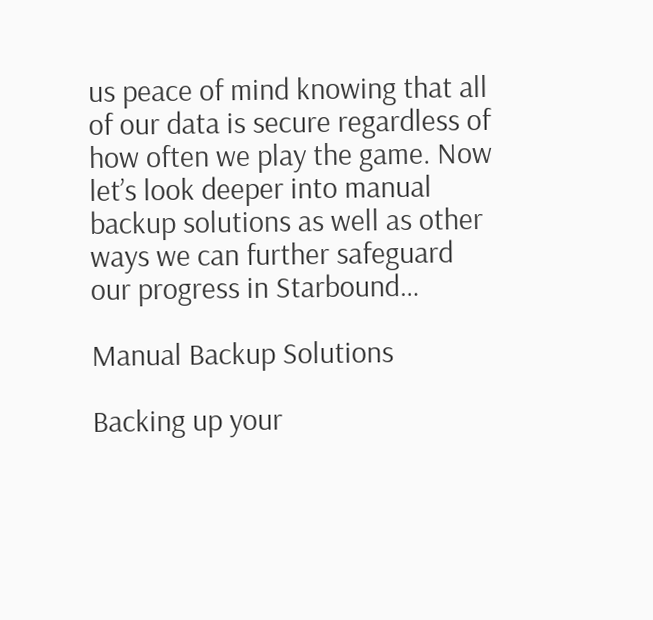us peace of mind knowing that all of our data is secure regardless of how often we play the game. Now let’s look deeper into manual backup solutions as well as other ways we can further safeguard our progress in Starbound…

Manual Backup Solutions

Backing up your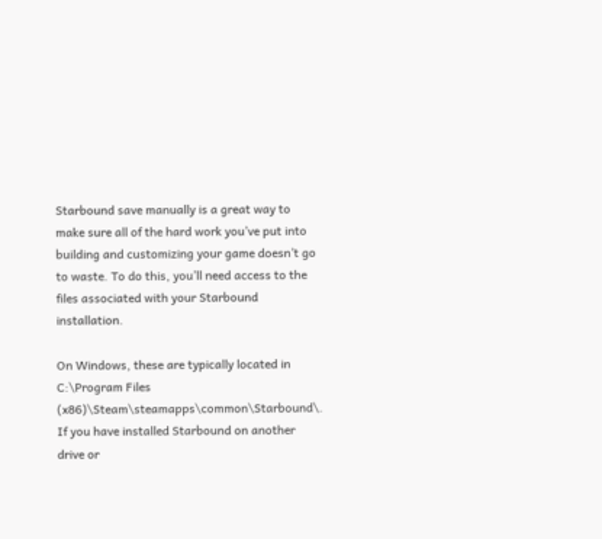Starbound save manually is a great way to make sure all of the hard work you’ve put into building and customizing your game doesn’t go to waste. To do this, you’ll need access to the files associated with your Starbound installation.

On Windows, these are typically located in C:\Program Files (x86)\Steam\steamapps\common\Starbound\. If you have installed Starbound on another drive or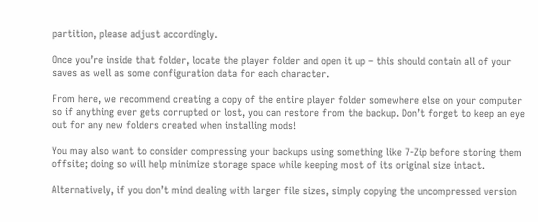partition, please adjust accordingly.

Once you’re inside that folder, locate the player folder and open it up – this should contain all of your saves as well as some configuration data for each character.

From here, we recommend creating a copy of the entire player folder somewhere else on your computer so if anything ever gets corrupted or lost, you can restore from the backup. Don’t forget to keep an eye out for any new folders created when installing mods!

You may also want to consider compressing your backups using something like 7-Zip before storing them offsite; doing so will help minimize storage space while keeping most of its original size intact.

Alternatively, if you don’t mind dealing with larger file sizes, simply copying the uncompressed version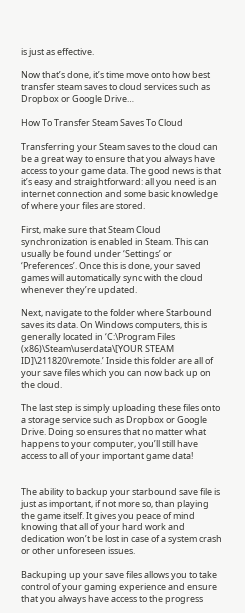is just as effective.

Now that’s done, it’s time move onto how best transfer steam saves to cloud services such as Dropbox or Google Drive…

How To Transfer Steam Saves To Cloud

Transferring your Steam saves to the cloud can be a great way to ensure that you always have access to your game data. The good news is that it’s easy and straightforward: all you need is an internet connection and some basic knowledge of where your files are stored.

First, make sure that Steam Cloud synchronization is enabled in Steam. This can usually be found under ‘Settings’ or ‘Preferences’. Once this is done, your saved games will automatically sync with the cloud whenever they’re updated.

Next, navigate to the folder where Starbound saves its data. On Windows computers, this is generally located in ‘C:\Program Files (x86)\Steam\userdata\[YOUR STEAM ID]\211820\remote.’ Inside this folder are all of your save files which you can now back up on the cloud.

The last step is simply uploading these files onto a storage service such as Dropbox or Google Drive. Doing so ensures that no matter what happens to your computer, you’ll still have access to all of your important game data!


The ability to backup your starbound save file is just as important, if not more so, than playing the game itself. It gives you peace of mind knowing that all of your hard work and dedication won’t be lost in case of a system crash or other unforeseen issues.

Backuping up your save files allows you to take control of your gaming experience and ensure that you always have access to the progress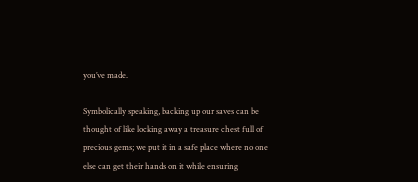you’ve made.

Symbolically speaking, backing up our saves can be thought of like locking away a treasure chest full of precious gems; we put it in a safe place where no one else can get their hands on it while ensuring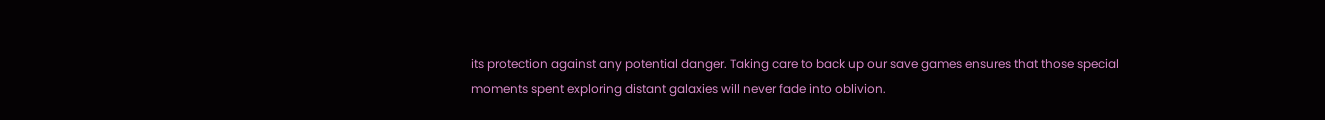its protection against any potential danger. Taking care to back up our save games ensures that those special moments spent exploring distant galaxies will never fade into oblivion.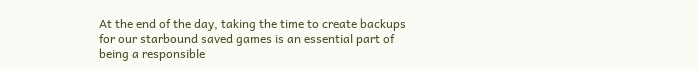At the end of the day, taking the time to create backups for our starbound saved games is an essential part of being a responsible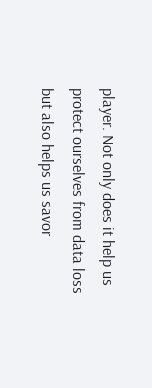player. Not only does it help us protect ourselves from data loss but also helps us savor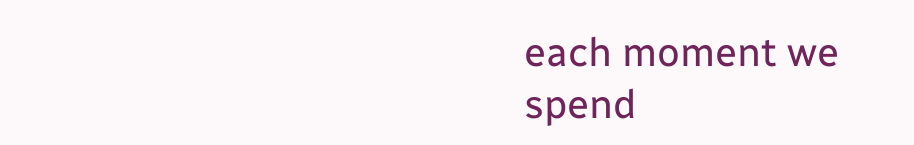each moment we spend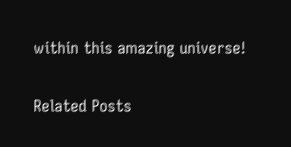within this amazing universe!

Related Posts